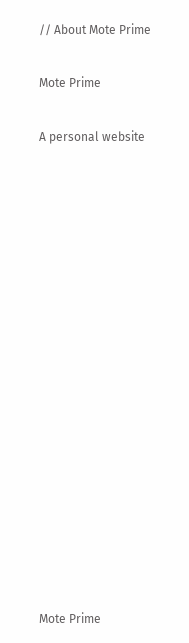// About Mote Prime

Mote Prime

A personal website

















Mote Prime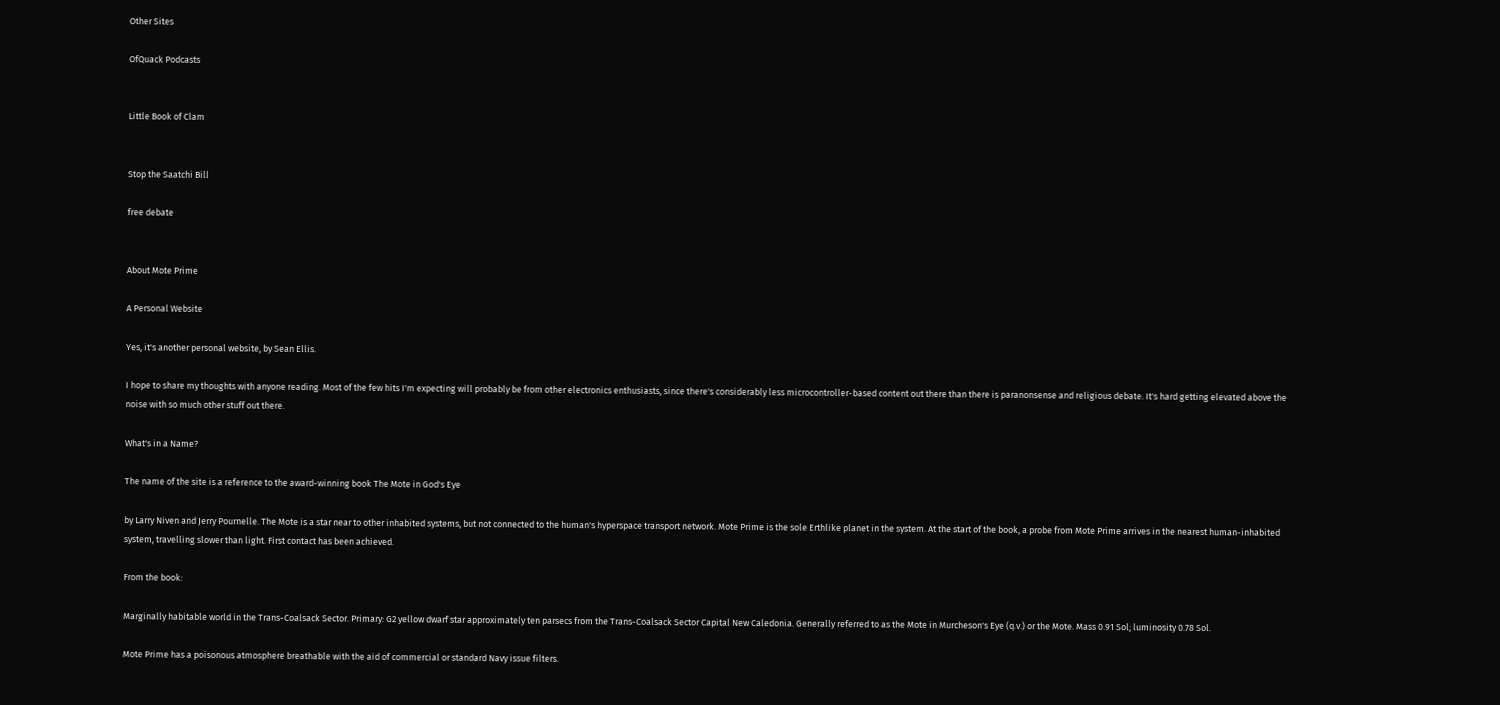Other Sites

OfQuack Podcasts


Little Book of Clam


Stop the Saatchi Bill

free debate


About Mote Prime

A Personal Website

Yes, it's another personal website, by Sean Ellis.

I hope to share my thoughts with anyone reading. Most of the few hits I'm expecting will probably be from other electronics enthusiasts, since there's considerably less microcontroller-based content out there than there is paranonsense and religious debate. It's hard getting elevated above the noise with so much other stuff out there.

What's in a Name?

The name of the site is a reference to the award-winning book The Mote in God's Eye

by Larry Niven and Jerry Pournelle. The Mote is a star near to other inhabited systems, but not connected to the human's hyperspace transport network. Mote Prime is the sole Erthlike planet in the system. At the start of the book, a probe from Mote Prime arrives in the nearest human-inhabited system, travelling slower than light. First contact has been achieved.

From the book:

Marginally habitable world in the Trans-Coalsack Sector. Primary: G2 yellow dwarf star approximately ten parsecs from the Trans-Coalsack Sector Capital New Caledonia. Generally referred to as the Mote in Murcheson's Eye (q.v.) or the Mote. Mass 0.91 Sol; luminosity 0.78 Sol.

Mote Prime has a poisonous atmosphere breathable with the aid of commercial or standard Navy issue filters.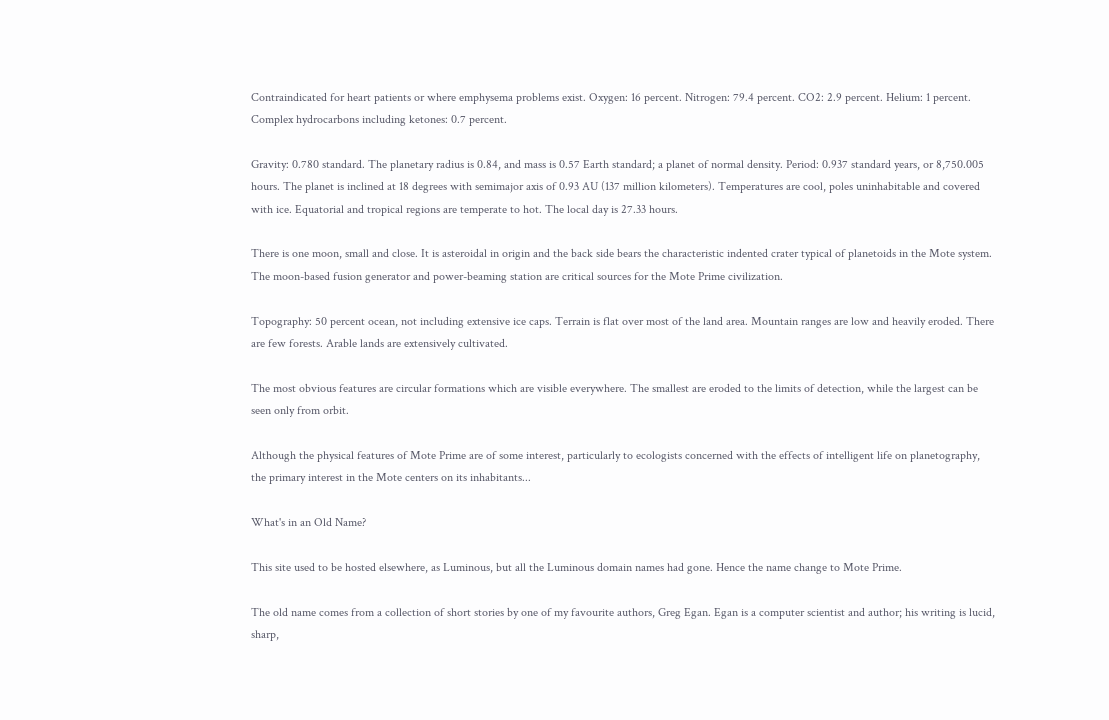Contraindicated for heart patients or where emphysema problems exist. Oxygen: 16 percent. Nitrogen: 79.4 percent. CO2: 2.9 percent. Helium: 1 percent. Complex hydrocarbons including ketones: 0.7 percent.

Gravity: 0.780 standard. The planetary radius is 0.84, and mass is 0.57 Earth standard; a planet of normal density. Period: 0.937 standard years, or 8,750.005 hours. The planet is inclined at 18 degrees with semimajor axis of 0.93 AU (137 million kilometers). Temperatures are cool, poles uninhabitable and covered with ice. Equatorial and tropical regions are temperate to hot. The local day is 27.33 hours.

There is one moon, small and close. It is asteroidal in origin and the back side bears the characteristic indented crater typical of planetoids in the Mote system. The moon-based fusion generator and power-beaming station are critical sources for the Mote Prime civilization.

Topography: 50 percent ocean, not including extensive ice caps. Terrain is flat over most of the land area. Mountain ranges are low and heavily eroded. There are few forests. Arable lands are extensively cultivated.

The most obvious features are circular formations which are visible everywhere. The smallest are eroded to the limits of detection, while the largest can be seen only from orbit.

Although the physical features of Mote Prime are of some interest, particularly to ecologists concerned with the effects of intelligent life on planetography, the primary interest in the Mote centers on its inhabitants...

What's in an Old Name?

This site used to be hosted elsewhere, as Luminous, but all the Luminous domain names had gone. Hence the name change to Mote Prime.

The old name comes from a collection of short stories by one of my favourite authors, Greg Egan. Egan is a computer scientist and author; his writing is lucid, sharp,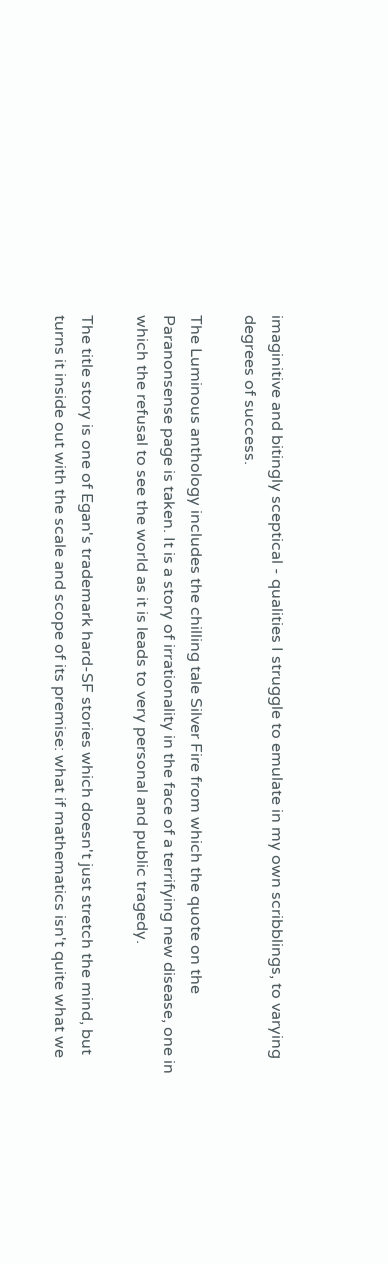imaginitive and bitingly sceptical - qualities I struggle to emulate in my own scribblings, to varying degrees of success.

The Luminous anthology includes the chilling tale Silver Fire from which the quote on the Paranonsense page is taken. It is a story of irrationality in the face of a terrifying new disease, one in which the refusal to see the world as it is leads to very personal and public tragedy.

The title story is one of Egan's trademark hard-SF stories which doesn't just stretch the mind, but turns it inside out with the scale and scope of its premise: what if mathematics isn't quite what we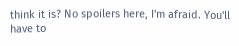think it is? No spoilers here, I'm afraid. You'll have to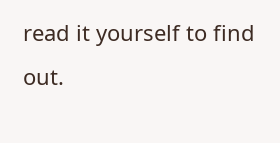read it yourself to find out.